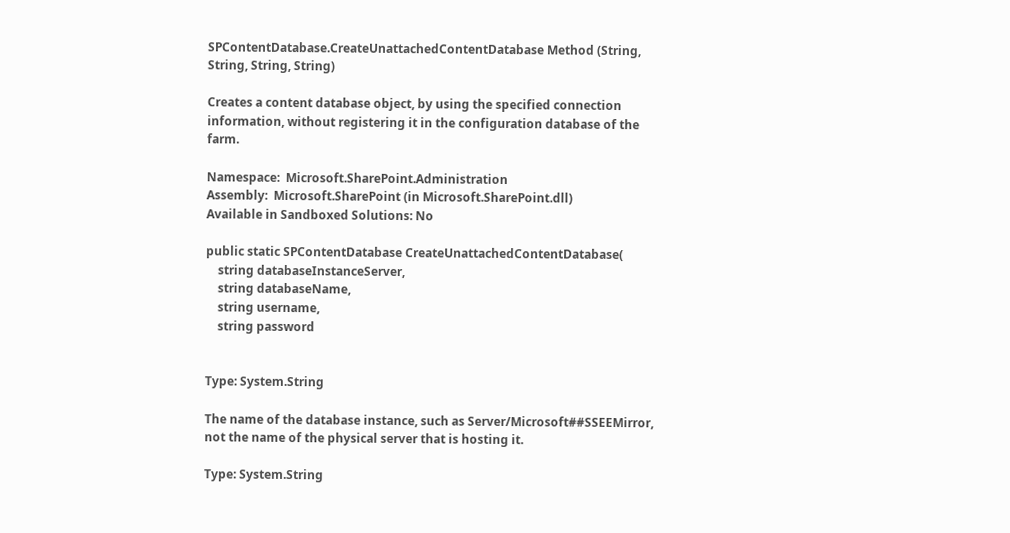SPContentDatabase.CreateUnattachedContentDatabase Method (String, String, String, String)

Creates a content database object, by using the specified connection information, without registering it in the configuration database of the farm.

Namespace:  Microsoft.SharePoint.Administration
Assembly:  Microsoft.SharePoint (in Microsoft.SharePoint.dll)
Available in Sandboxed Solutions: No

public static SPContentDatabase CreateUnattachedContentDatabase(
    string databaseInstanceServer,
    string databaseName,
    string username,
    string password


Type: System.String

The name of the database instance, such as Server/Microsoft##SSEEMirror, not the name of the physical server that is hosting it.

Type: System.String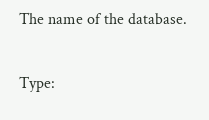The name of the database.

Type: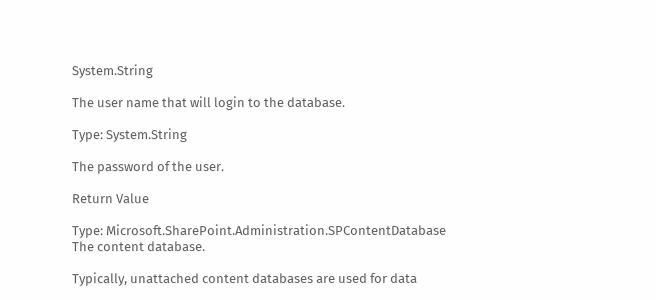System.String

The user name that will login to the database.

Type: System.String

The password of the user.

Return Value

Type: Microsoft.SharePoint.Administration.SPContentDatabase
The content database.

Typically, unattached content databases are used for data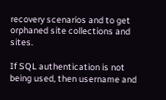recovery scenarios and to get orphaned site collections and sites.

If SQL authentication is not being used, then username and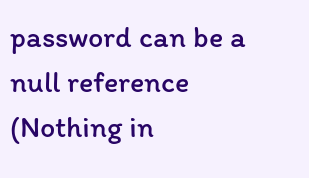password can be a null reference (Nothing in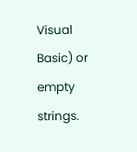Visual Basic) or empty strings.